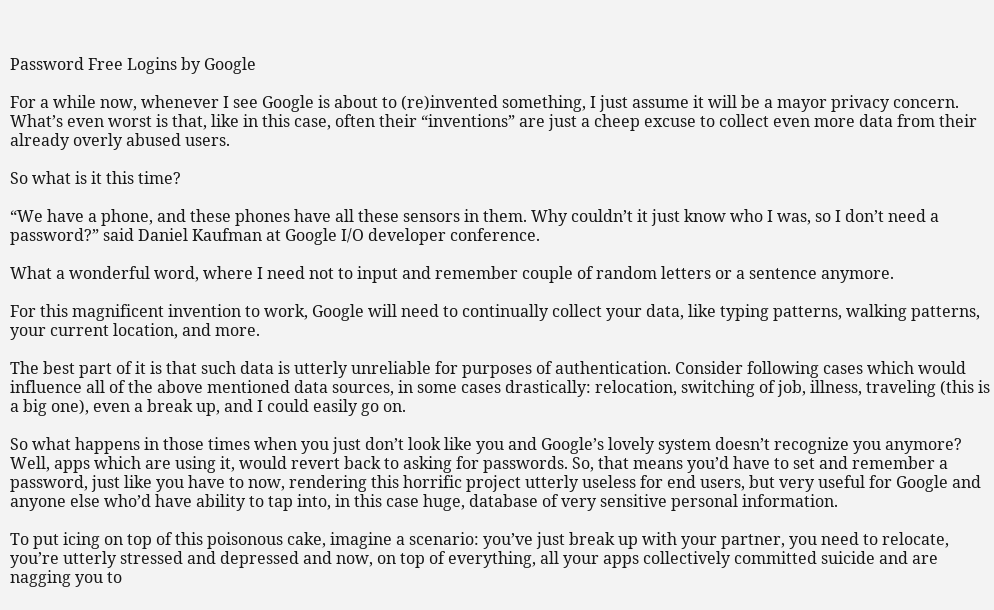Password Free Logins by Google

For a while now, whenever I see Google is about to (re)invented something, I just assume it will be a mayor privacy concern. What’s even worst is that, like in this case, often their “inventions” are just a cheep excuse to collect even more data from their already overly abused users.

So what is it this time?

“We have a phone, and these phones have all these sensors in them. Why couldn’t it just know who I was, so I don’t need a password?” said Daniel Kaufman at Google I/O developer conference.

What a wonderful word, where I need not to input and remember couple of random letters or a sentence anymore.

For this magnificent invention to work, Google will need to continually collect your data, like typing patterns, walking patterns, your current location, and more.

The best part of it is that such data is utterly unreliable for purposes of authentication. Consider following cases which would influence all of the above mentioned data sources, in some cases drastically: relocation, switching of job, illness, traveling (this is a big one), even a break up, and I could easily go on.

So what happens in those times when you just don’t look like you and Google’s lovely system doesn’t recognize you anymore? Well, apps which are using it, would revert back to asking for passwords. So, that means you’d have to set and remember a password, just like you have to now, rendering this horrific project utterly useless for end users, but very useful for Google and anyone else who’d have ability to tap into, in this case huge, database of very sensitive personal information.

To put icing on top of this poisonous cake, imagine a scenario: you’ve just break up with your partner, you need to relocate, you’re utterly stressed and depressed and now, on top of everything, all your apps collectively committed suicide and are nagging you to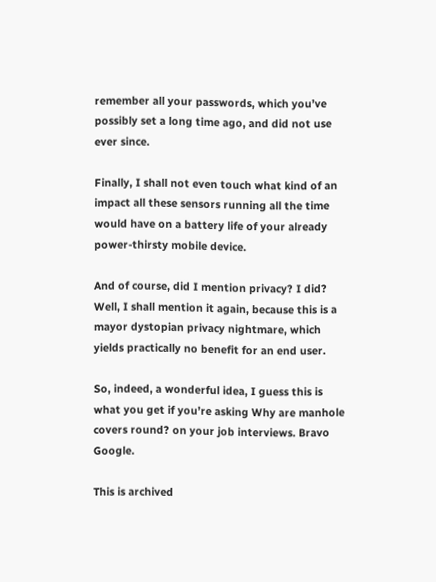remember all your passwords, which you’ve possibly set a long time ago, and did not use ever since.

Finally, I shall not even touch what kind of an impact all these sensors running all the time would have on a battery life of your already power-thirsty mobile device.

And of course, did I mention privacy? I did? Well, I shall mention it again, because this is a mayor dystopian privacy nightmare, which yields practically no benefit for an end user.

So, indeed, a wonderful idea, I guess this is what you get if you’re asking Why are manhole covers round? on your job interviews. Bravo Google.

This is archived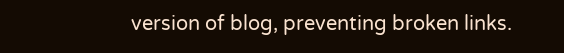version of blog, preventing broken links.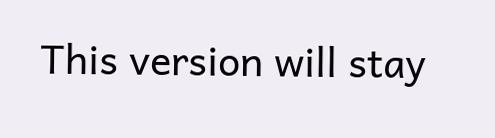This version will stay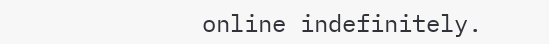online indefinitely.